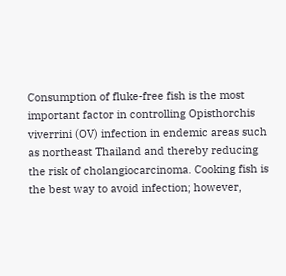Consumption of fluke-free fish is the most important factor in controlling Opisthorchis viverrini (OV) infection in endemic areas such as northeast Thailand and thereby reducing the risk of cholangiocarcinoma. Cooking fish is the best way to avoid infection; however,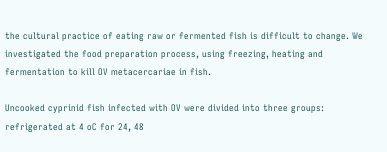the cultural practice of eating raw or fermented fish is difficult to change. We investigated the food preparation process, using freezing, heating and fermentation to kill OV metacercariae in fish.

Uncooked cyprinid fish infected with OV were divided into three groups: refrigerated at 4 oC for 24, 48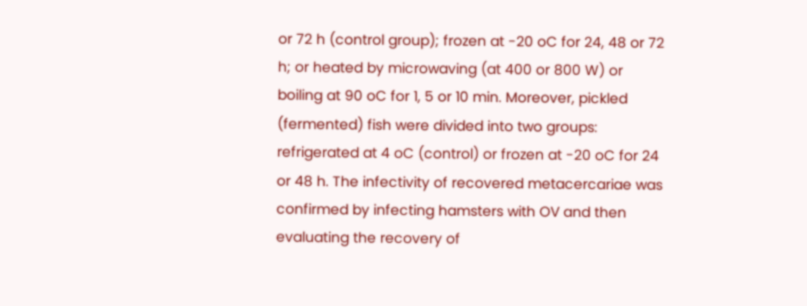or 72 h (control group); frozen at -20 oC for 24, 48 or 72 h; or heated by microwaving (at 400 or 800 W) or boiling at 90 oC for 1, 5 or 10 min. Moreover, pickled (fermented) fish were divided into two groups: refrigerated at 4 oC (control) or frozen at -20 oC for 24 or 48 h. The infectivity of recovered metacercariae was confirmed by infecting hamsters with OV and then evaluating the recovery of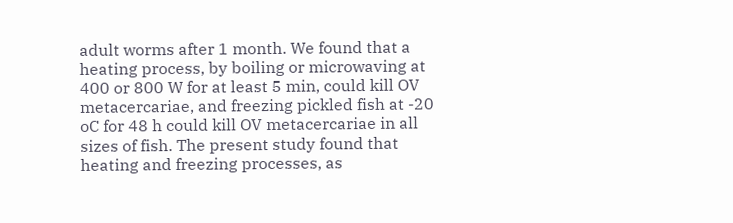adult worms after 1 month. We found that a heating process, by boiling or microwaving at 400 or 800 W for at least 5 min, could kill OV metacercariae, and freezing pickled fish at -20 oC for 48 h could kill OV metacercariae in all sizes of fish. The present study found that heating and freezing processes, as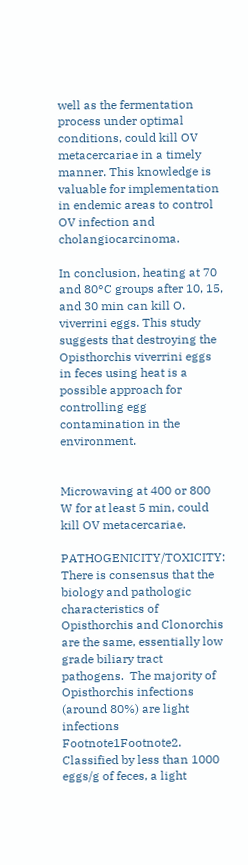well as the fermentation process under optimal conditions, could kill OV metacercariae in a timely manner. This knowledge is valuable for implementation in endemic areas to control OV infection and cholangiocarcinoma.

In conclusion, heating at 70 and 80°C groups after 10, 15, and 30 min can kill O. viverrini eggs. This study suggests that destroying the Opisthorchis viverrini eggs in feces using heat is a possible approach for controlling egg contamination in the environment.


Microwaving at 400 or 800 W for at least 5 min, could kill OV metacercariae.

PATHOGENICITY/TOXICITY: There is consensus that the biology and pathologic characteristics of Opisthorchis and Clonorchis are the same, essentially low grade biliary tract pathogens.  The majority of Opisthorchis infections (around 80%) are light infections Footnote1Footnote2. Classified by less than 1000 eggs/g of feces, a light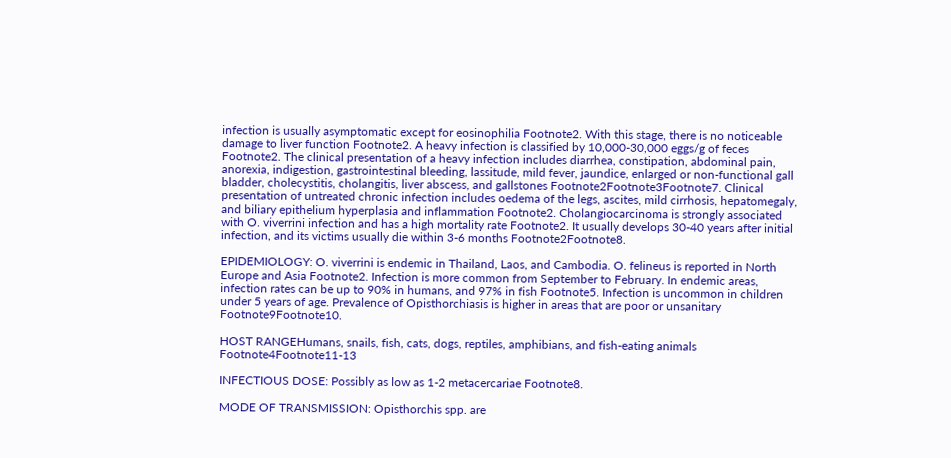infection is usually asymptomatic except for eosinophilia Footnote2. With this stage, there is no noticeable damage to liver function Footnote2. A heavy infection is classified by 10,000-30,000 eggs/g of feces Footnote2. The clinical presentation of a heavy infection includes diarrhea, constipation, abdominal pain, anorexia, indigestion, gastrointestinal bleeding, lassitude, mild fever, jaundice, enlarged or non-functional gall bladder, cholecystitis, cholangitis, liver abscess, and gallstones Footnote2Footnote3Footnote7. Clinical presentation of untreated chronic infection includes oedema of the legs, ascites, mild cirrhosis, hepatomegaly, and biliary epithelium hyperplasia and inflammation Footnote2. Cholangiocarcinoma is strongly associated with O. viverrini infection and has a high mortality rate Footnote2. It usually develops 30-40 years after initial infection, and its victims usually die within 3-6 months Footnote2Footnote8.

EPIDEMIOLOGY: O. viverrini is endemic in Thailand, Laos, and Cambodia. O. felineus is reported in North Europe and Asia Footnote2. Infection is more common from September to February. In endemic areas, infection rates can be up to 90% in humans, and 97% in fish Footnote5. Infection is uncommon in children under 5 years of age. Prevalence of Opisthorchiasis is higher in areas that are poor or unsanitary Footnote9Footnote10.

HOST RANGEHumans, snails, fish, cats, dogs, reptiles, amphibians, and fish-eating animals Footnote4Footnote11-13

INFECTIOUS DOSE: Possibly as low as 1-2 metacercariae Footnote8.

MODE OF TRANSMISSION: Opisthorchis spp. are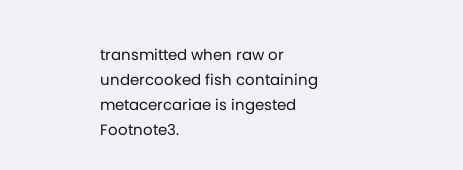transmitted when raw or undercooked fish containing metacercariae is ingested Footnote3.